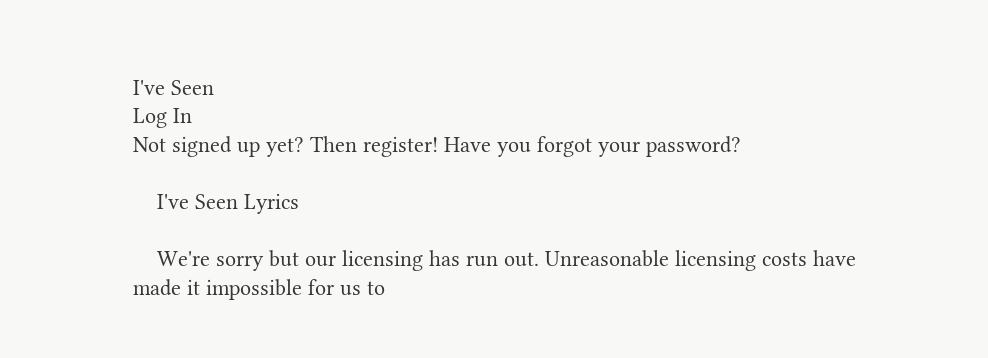I've Seen
Log In
Not signed up yet? Then register! Have you forgot your password?

    I've Seen Lyrics

    We're sorry but our licensing has run out. Unreasonable licensing costs have made it impossible for us to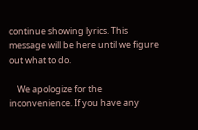continue showing lyrics. This message will be here until we figure out what to do.

    We apologize for the inconvenience. If you have any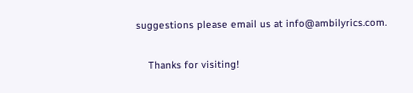suggestions please email us at info@ambilyrics.com.

    Thanks for visiting!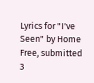Lyrics for "I've Seen" by Home Free, submitted 3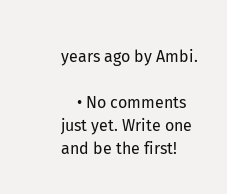years ago by Ambi.

    • No comments just yet. Write one and be the first!